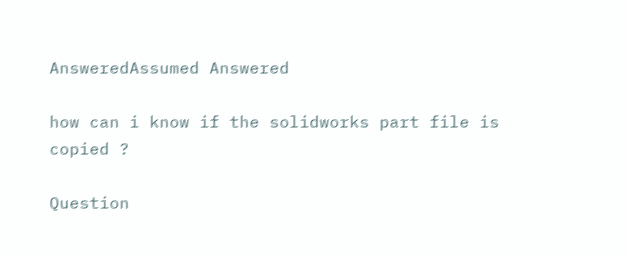AnsweredAssumed Answered

how can i know if the solidworks part file is copied ?

Question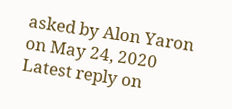asked by Alon Yaron on May 24, 2020
Latest reply on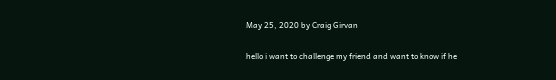May 25, 2020 by Craig Girvan

hello i want to challenge my friend and want to know if he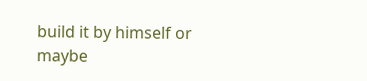build it by himself or maybe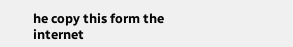he copy this form the internet